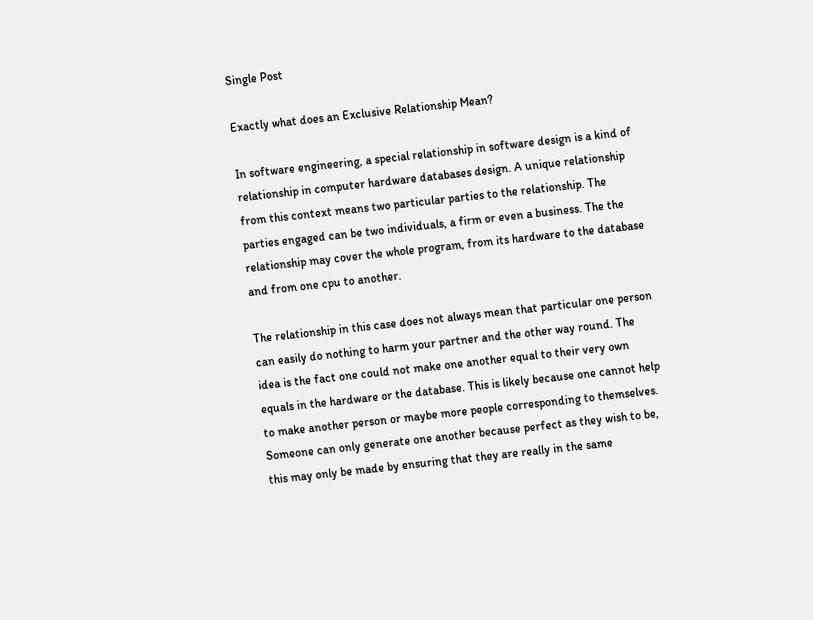Single Post

Exactly what does an Exclusive Relationship Mean?

In software engineering, a special relationship in software design is a kind of relationship in computer hardware databases design. A unique relationship from this context means two particular parties to the relationship. The parties engaged can be two individuals, a firm or even a business. The the relationship may cover the whole program, from its hardware to the database and from one cpu to another.

The relationship in this case does not always mean that particular one person can easily do nothing to harm your partner and the other way round. The idea is the fact one could not make one another equal to their very own equals in the hardware or the database. This is likely because one cannot help to make another person or maybe more people corresponding to themselves. Someone can only generate one another because perfect as they wish to be, this may only be made by ensuring that they are really in the same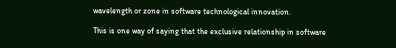wavelength or zone in software technological innovation.

This is one way of saying that the exclusive relationship in software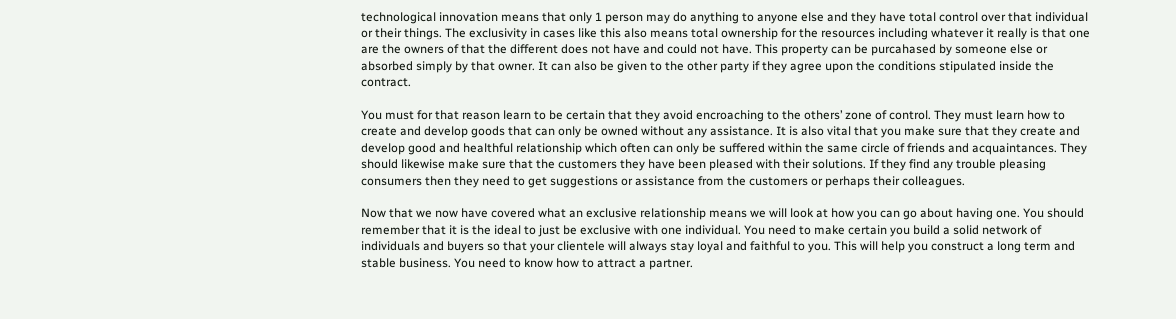technological innovation means that only 1 person may do anything to anyone else and they have total control over that individual or their things. The exclusivity in cases like this also means total ownership for the resources including whatever it really is that one are the owners of that the different does not have and could not have. This property can be purcahased by someone else or absorbed simply by that owner. It can also be given to the other party if they agree upon the conditions stipulated inside the contract.

You must for that reason learn to be certain that they avoid encroaching to the others’ zone of control. They must learn how to create and develop goods that can only be owned without any assistance. It is also vital that you make sure that they create and develop good and healthful relationship which often can only be suffered within the same circle of friends and acquaintances. They should likewise make sure that the customers they have been pleased with their solutions. If they find any trouble pleasing consumers then they need to get suggestions or assistance from the customers or perhaps their colleagues.

Now that we now have covered what an exclusive relationship means we will look at how you can go about having one. You should remember that it is the ideal to just be exclusive with one individual. You need to make certain you build a solid network of individuals and buyers so that your clientele will always stay loyal and faithful to you. This will help you construct a long term and stable business. You need to know how to attract a partner.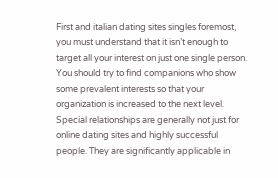First and italian dating sites singles foremost, you must understand that it isn’t enough to target all your interest on just one single person. You should try to find companions who show some prevalent interests so that your organization is increased to the next level. Special relationships are generally not just for online dating sites and highly successful people. They are significantly applicable in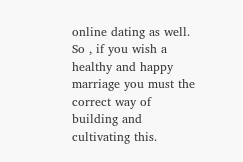online dating as well. So , if you wish a healthy and happy marriage you must the correct way of building and cultivating this.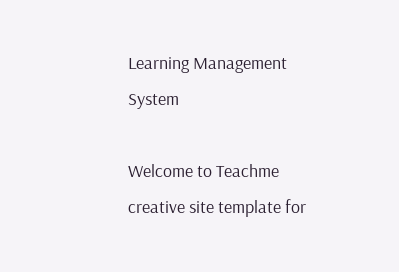Learning Management System

Welcome to Teachme creative site template for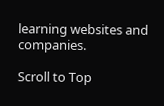learning websites and companies.

Scroll to Top